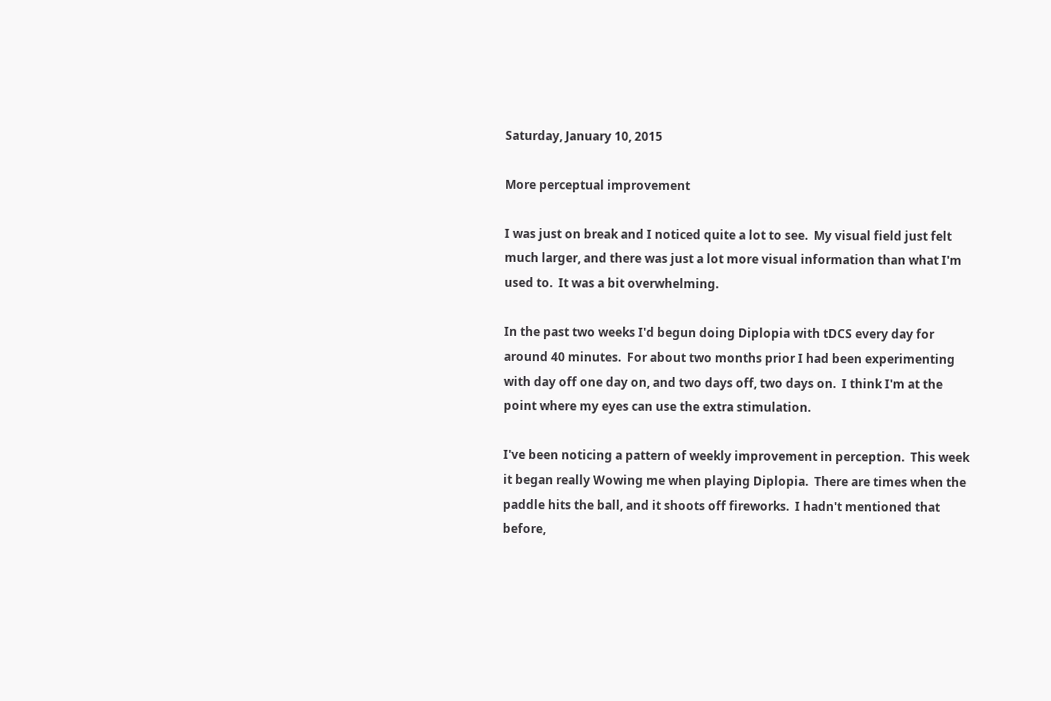Saturday, January 10, 2015

More perceptual improvement

I was just on break and I noticed quite a lot to see.  My visual field just felt much larger, and there was just a lot more visual information than what I'm used to.  It was a bit overwhelming.

In the past two weeks I'd begun doing Diplopia with tDCS every day for around 40 minutes.  For about two months prior I had been experimenting with day off one day on, and two days off, two days on.  I think I'm at the point where my eyes can use the extra stimulation.

I've been noticing a pattern of weekly improvement in perception.  This week it began really Wowing me when playing Diplopia.  There are times when the paddle hits the ball, and it shoots off fireworks.  I hadn't mentioned that before,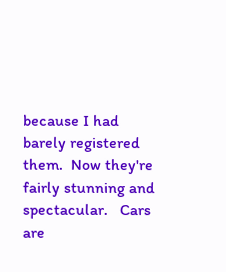because I had barely registered them.  Now they're fairly stunning and spectacular.   Cars are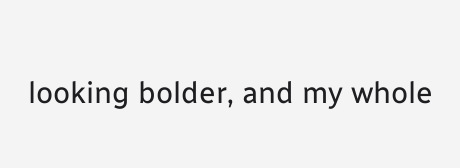looking bolder, and my whole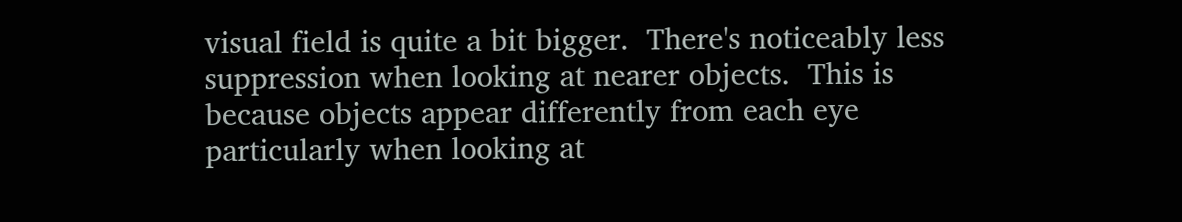visual field is quite a bit bigger.  There's noticeably less suppression when looking at nearer objects.  This is because objects appear differently from each eye particularly when looking at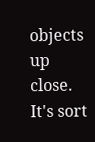objects up close.  It's sort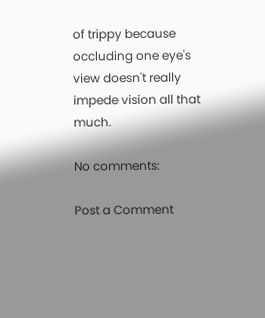of trippy because occluding one eye's view doesn't really impede vision all that much.

No comments:

Post a Comment